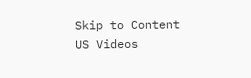Skip to Content
US Videos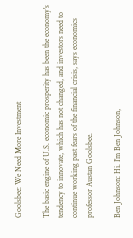Goolsbee: We Need More Investment

The basic engine of U.S. economic prosperity has been the economy's tendency to innovate, which has not changed, and investors need to continue working past fears of the financial crisis, says economics professor Austan Goolsbee.

Ben Johnson: Hi. I’m Ben Johnson,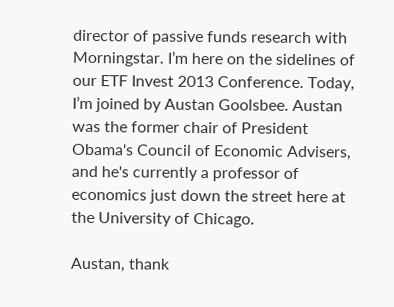director of passive funds research with Morningstar. I’m here on the sidelines of our ETF Invest 2013 Conference. Today, I’m joined by Austan Goolsbee. Austan was the former chair of President Obama's Council of Economic Advisers, and he's currently a professor of economics just down the street here at the University of Chicago.

Austan, thank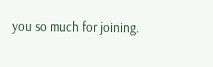you so much for joining.